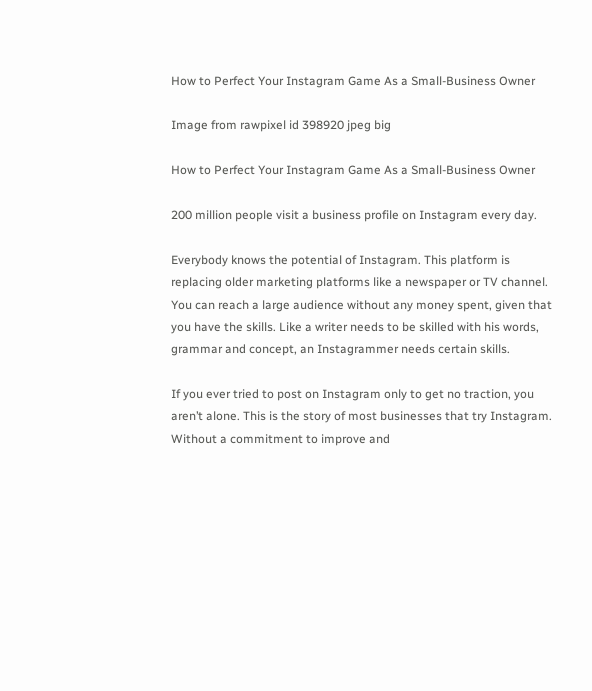How to Perfect Your Instagram Game As a Small-Business Owner

Image from rawpixel id 398920 jpeg big

How to Perfect Your Instagram Game As a Small-Business Owner

200 million people visit a business profile on Instagram every day.

Everybody knows the potential of Instagram. This platform is replacing older marketing platforms like a newspaper or TV channel. You can reach a large audience without any money spent, given that you have the skills. Like a writer needs to be skilled with his words, grammar and concept, an Instagrammer needs certain skills.

If you ever tried to post on Instagram only to get no traction, you aren’t alone. This is the story of most businesses that try Instagram. Without a commitment to improve and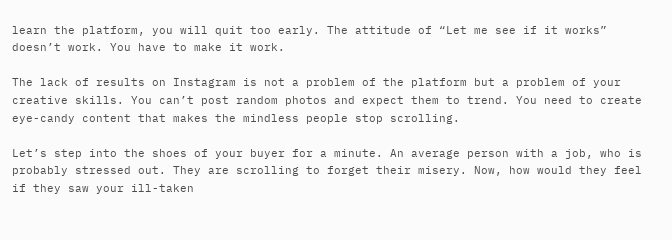learn the platform, you will quit too early. The attitude of “Let me see if it works” doesn’t work. You have to make it work.

The lack of results on Instagram is not a problem of the platform but a problem of your creative skills. You can’t post random photos and expect them to trend. You need to create eye-candy content that makes the mindless people stop scrolling.

Let’s step into the shoes of your buyer for a minute. An average person with a job, who is probably stressed out. They are scrolling to forget their misery. Now, how would they feel if they saw your ill-taken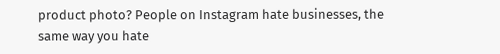product photo? People on Instagram hate businesses, the same way you hate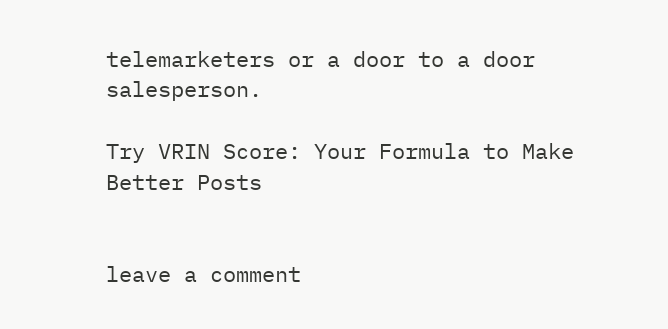telemarketers or a door to a door salesperson.

Try VRIN Score: Your Formula to Make Better Posts


leave a comment